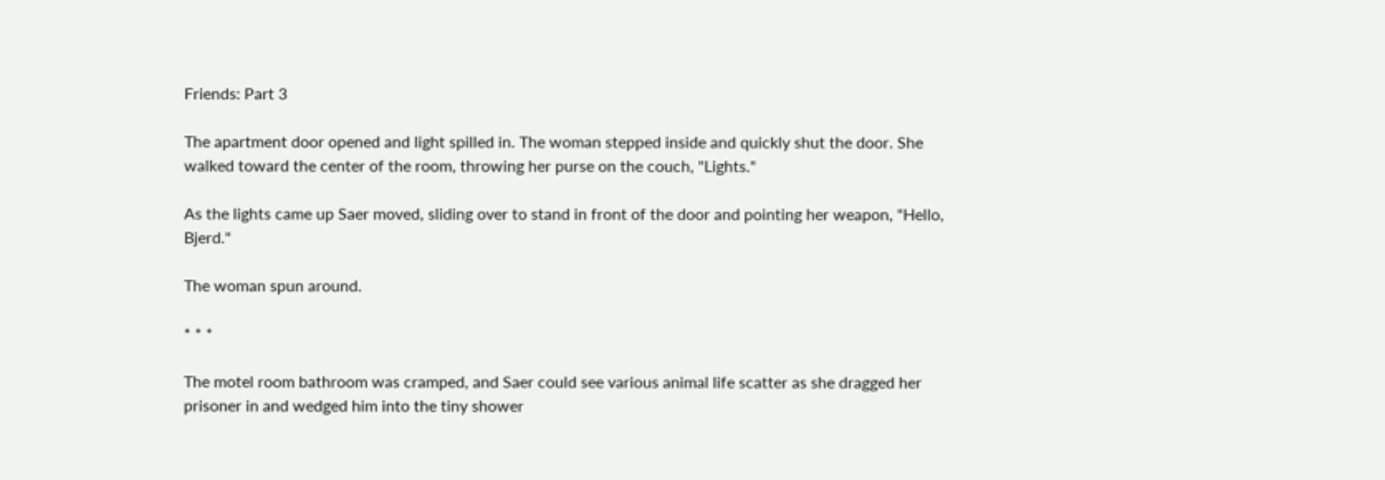Friends: Part 3

The apartment door opened and light spilled in. The woman stepped inside and quickly shut the door. She walked toward the center of the room, throwing her purse on the couch, "Lights."

As the lights came up Saer moved, sliding over to stand in front of the door and pointing her weapon, "Hello, Bjerd."

The woman spun around.

* * *

The motel room bathroom was cramped, and Saer could see various animal life scatter as she dragged her prisoner in and wedged him into the tiny shower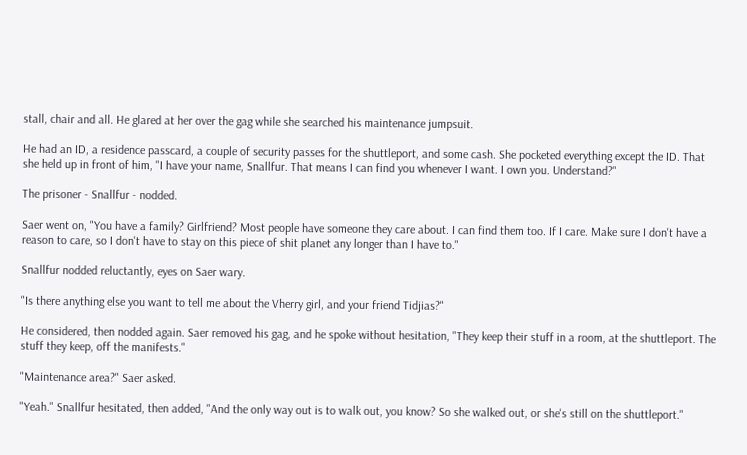stall, chair and all. He glared at her over the gag while she searched his maintenance jumpsuit.

He had an ID, a residence passcard, a couple of security passes for the shuttleport, and some cash. She pocketed everything except the ID. That she held up in front of him, "I have your name, Snallfur. That means I can find you whenever I want. I own you. Understand?"

The prisoner - Snallfur - nodded.

Saer went on, "You have a family? Girlfriend? Most people have someone they care about. I can find them too. If I care. Make sure I don't have a reason to care, so I don't have to stay on this piece of shit planet any longer than I have to."

Snallfur nodded reluctantly, eyes on Saer wary.

"Is there anything else you want to tell me about the Vherry girl, and your friend Tidjias?"

He considered, then nodded again. Saer removed his gag, and he spoke without hesitation, "They keep their stuff in a room, at the shuttleport. The stuff they keep, off the manifests."

"Maintenance area?" Saer asked.

"Yeah." Snallfur hesitated, then added, "And the only way out is to walk out, you know? So she walked out, or she's still on the shuttleport."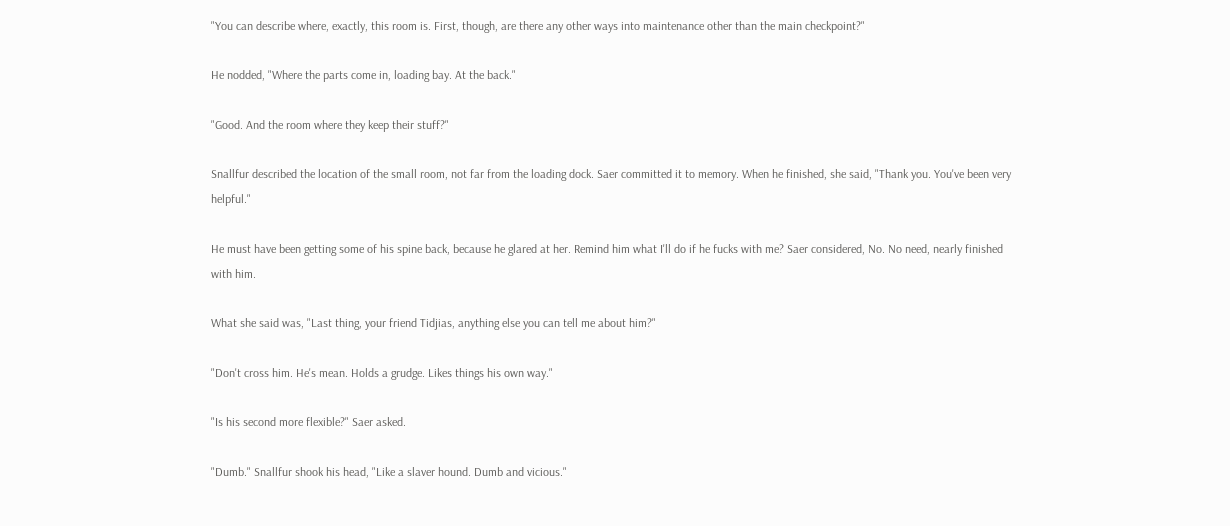"You can describe where, exactly, this room is. First, though, are there any other ways into maintenance other than the main checkpoint?"

He nodded, "Where the parts come in, loading bay. At the back."

"Good. And the room where they keep their stuff?"

Snallfur described the location of the small room, not far from the loading dock. Saer committed it to memory. When he finished, she said, "Thank you. You've been very helpful."

He must have been getting some of his spine back, because he glared at her. Remind him what I'll do if he fucks with me? Saer considered, No. No need, nearly finished with him.

What she said was, "Last thing, your friend Tidjias, anything else you can tell me about him?"

"Don't cross him. He's mean. Holds a grudge. Likes things his own way."

"Is his second more flexible?" Saer asked.

"Dumb." Snallfur shook his head, "Like a slaver hound. Dumb and vicious."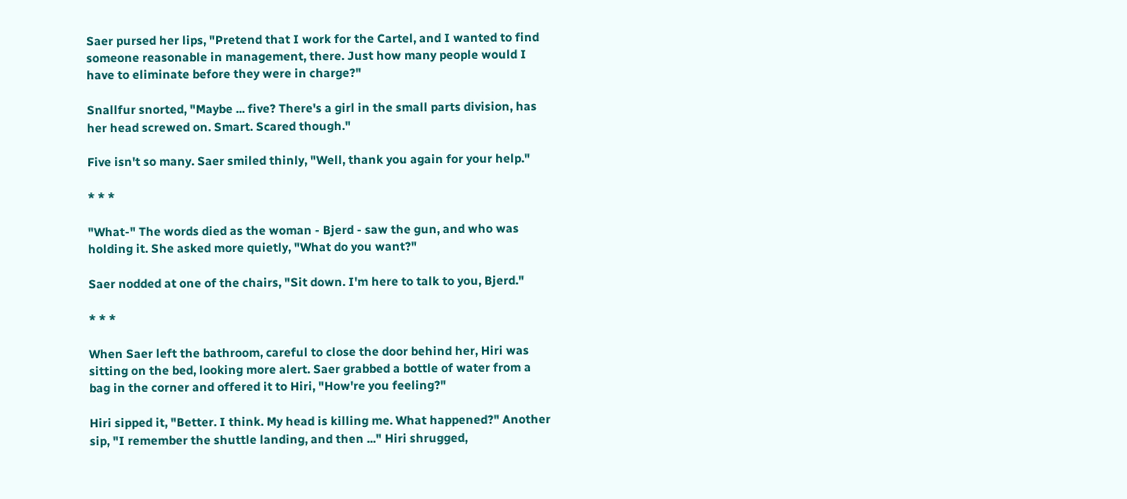Saer pursed her lips, "Pretend that I work for the Cartel, and I wanted to find someone reasonable in management, there. Just how many people would I have to eliminate before they were in charge?"

Snallfur snorted, "Maybe ... five? There's a girl in the small parts division, has her head screwed on. Smart. Scared though."

Five isn't so many. Saer smiled thinly, "Well, thank you again for your help."

* * *

"What-" The words died as the woman - Bjerd - saw the gun, and who was holding it. She asked more quietly, "What do you want?"

Saer nodded at one of the chairs, "Sit down. I'm here to talk to you, Bjerd."

* * *

When Saer left the bathroom, careful to close the door behind her, Hiri was sitting on the bed, looking more alert. Saer grabbed a bottle of water from a bag in the corner and offered it to Hiri, "How're you feeling?"

Hiri sipped it, "Better. I think. My head is killing me. What happened?" Another sip, "I remember the shuttle landing, and then ..." Hiri shrugged,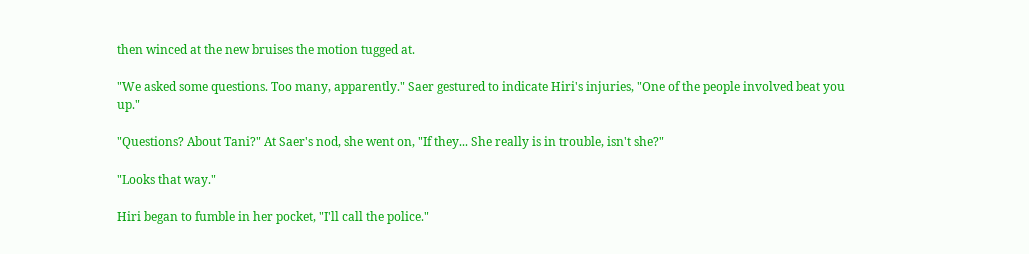then winced at the new bruises the motion tugged at.

"We asked some questions. Too many, apparently." Saer gestured to indicate Hiri's injuries, "One of the people involved beat you up."

"Questions? About Tani?" At Saer's nod, she went on, "If they... She really is in trouble, isn't she?"

"Looks that way."

Hiri began to fumble in her pocket, "I'll call the police."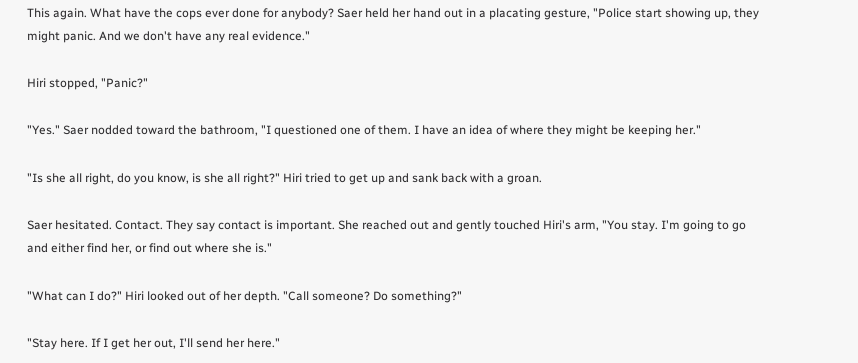This again. What have the cops ever done for anybody? Saer held her hand out in a placating gesture, "Police start showing up, they might panic. And we don't have any real evidence."

Hiri stopped, "Panic?"

"Yes." Saer nodded toward the bathroom, "I questioned one of them. I have an idea of where they might be keeping her."

"Is she all right, do you know, is she all right?" Hiri tried to get up and sank back with a groan.

Saer hesitated. Contact. They say contact is important. She reached out and gently touched Hiri's arm, "You stay. I'm going to go and either find her, or find out where she is."

"What can I do?" Hiri looked out of her depth. "Call someone? Do something?"

"Stay here. If I get her out, I'll send her here."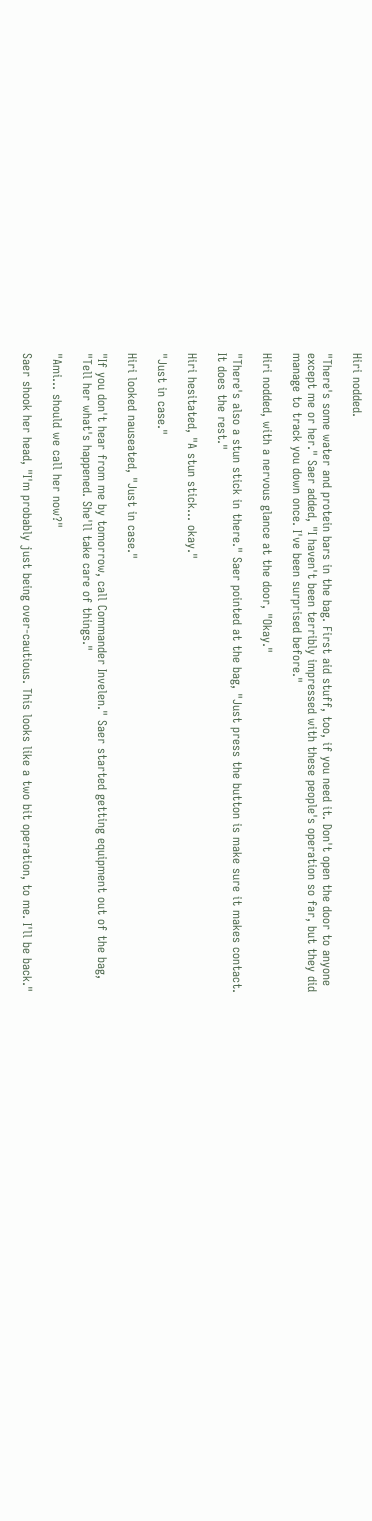Hiri nodded.

"There's some water and protein bars in the bag. First aid stuff, too, if you need it. Don't open the door to anyone except me or her." Saer added, "I haven't been terribly impressed with these people's operation so far, but they did manage to track you down once. I've been surprised before."

Hiri nodded, with a nervous glance at the door, "Okay."

"There's also a stun stick in there." Saer pointed at the bag, "Just press the button is make sure it makes contact. It does the rest."

Hiri hesitated, "A stun stick... okay."

"Just in case."

Hiri looked nauseated, "Just in case."

"If you don't hear from me by tomorrow, call Commander Invelen." Saer started getting equipment out of the bag, "Tell her what's happened. She'll take care of things."

"Ami... should we call her now?"

Saer shook her head, "I'm probably just being over-cautious. This looks like a two bit operation, to me. I'll be back."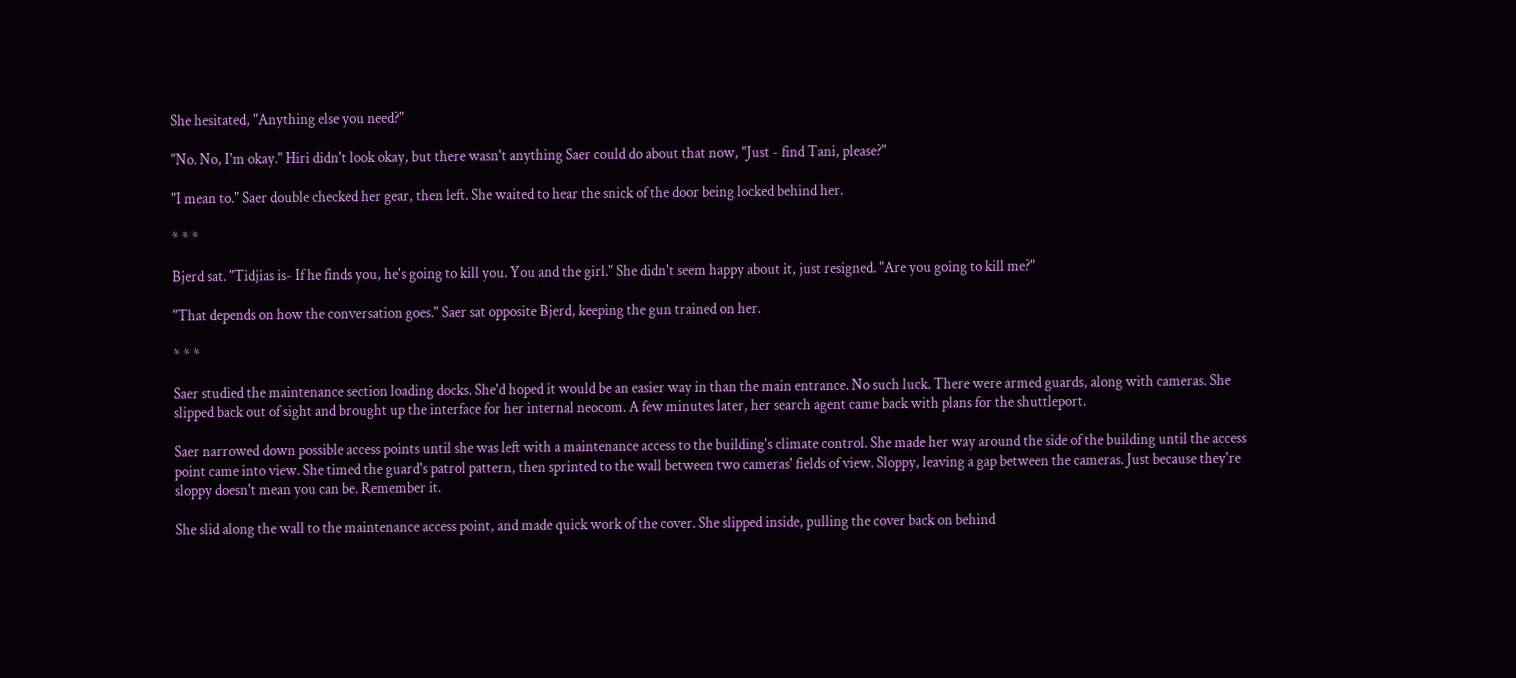She hesitated, "Anything else you need?"

"No. No, I'm okay." Hiri didn't look okay, but there wasn't anything Saer could do about that now, "Just - find Tani, please?"

"I mean to." Saer double checked her gear, then left. She waited to hear the snick of the door being locked behind her.

* * *

Bjerd sat. "Tidjias is- If he finds you, he's going to kill you. You and the girl." She didn't seem happy about it, just resigned. "Are you going to kill me?"

"That depends on how the conversation goes." Saer sat opposite Bjerd, keeping the gun trained on her.

* * *

Saer studied the maintenance section loading docks. She'd hoped it would be an easier way in than the main entrance. No such luck. There were armed guards, along with cameras. She slipped back out of sight and brought up the interface for her internal neocom. A few minutes later, her search agent came back with plans for the shuttleport.

Saer narrowed down possible access points until she was left with a maintenance access to the building's climate control. She made her way around the side of the building until the access point came into view. She timed the guard's patrol pattern, then sprinted to the wall between two cameras' fields of view. Sloppy, leaving a gap between the cameras. Just because they're sloppy doesn't mean you can be. Remember it.

She slid along the wall to the maintenance access point, and made quick work of the cover. She slipped inside, pulling the cover back on behind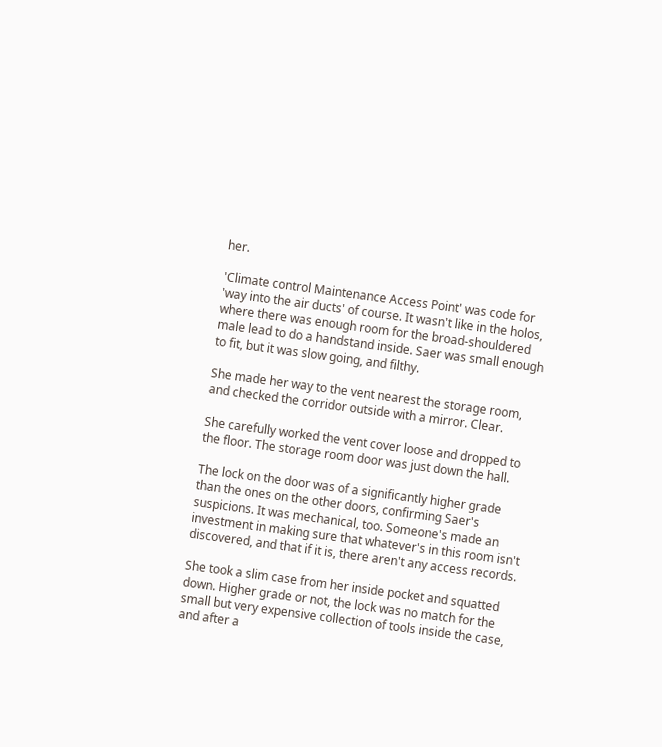her.

'Climate control Maintenance Access Point' was code for 'way into the air ducts' of course. It wasn't like in the holos, where there was enough room for the broad-shouldered male lead to do a handstand inside. Saer was small enough to fit, but it was slow going, and filthy.

She made her way to the vent nearest the storage room, and checked the corridor outside with a mirror. Clear.

She carefully worked the vent cover loose and dropped to the floor. The storage room door was just down the hall.

The lock on the door was of a significantly higher grade than the ones on the other doors, confirming Saer's suspicions. It was mechanical, too. Someone's made an investment in making sure that whatever's in this room isn't discovered, and that if it is, there aren't any access records.

She took a slim case from her inside pocket and squatted down. Higher grade or not, the lock was no match for the small but very expensive collection of tools inside the case, and after a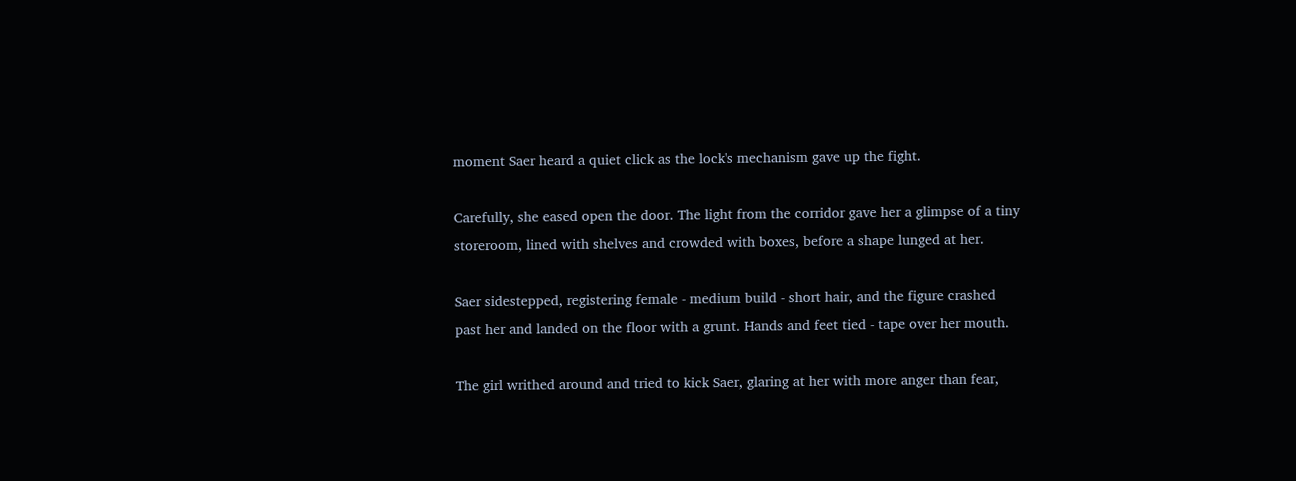moment Saer heard a quiet click as the lock's mechanism gave up the fight.

Carefully, she eased open the door. The light from the corridor gave her a glimpse of a tiny storeroom, lined with shelves and crowded with boxes, before a shape lunged at her.

Saer sidestepped, registering female - medium build - short hair, and the figure crashed past her and landed on the floor with a grunt. Hands and feet tied - tape over her mouth.

The girl writhed around and tried to kick Saer, glaring at her with more anger than fear,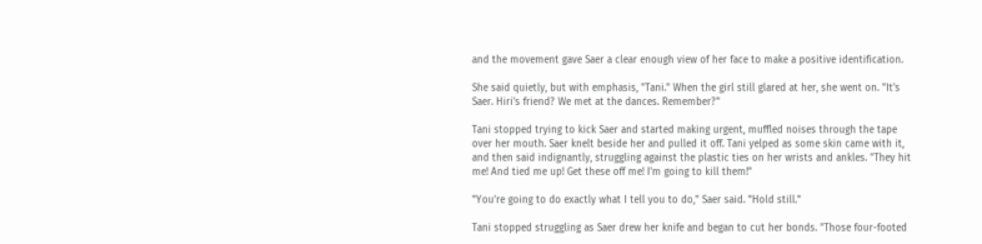and the movement gave Saer a clear enough view of her face to make a positive identification.

She said quietly, but with emphasis, "Tani." When the girl still glared at her, she went on. "It's Saer. Hiri's friend? We met at the dances. Remember?"

Tani stopped trying to kick Saer and started making urgent, muffled noises through the tape over her mouth. Saer knelt beside her and pulled it off. Tani yelped as some skin came with it, and then said indignantly, struggling against the plastic ties on her wrists and ankles. "They hit me! And tied me up! Get these off me! I'm going to kill them!"

"You're going to do exactly what I tell you to do," Saer said. "Hold still."

Tani stopped struggling as Saer drew her knife and began to cut her bonds. "Those four-footed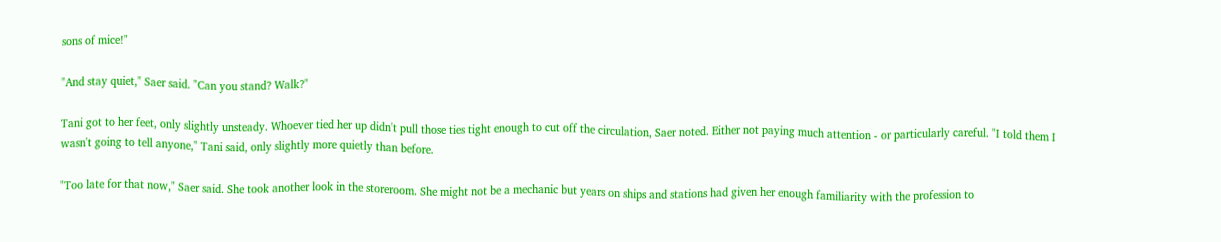sons of mice!"

"And stay quiet," Saer said. "Can you stand? Walk?"

Tani got to her feet, only slightly unsteady. Whoever tied her up didn't pull those ties tight enough to cut off the circulation, Saer noted. Either not paying much attention - or particularly careful. "I told them I wasn't going to tell anyone," Tani said, only slightly more quietly than before.

"Too late for that now," Saer said. She took another look in the storeroom. She might not be a mechanic but years on ships and stations had given her enough familiarity with the profession to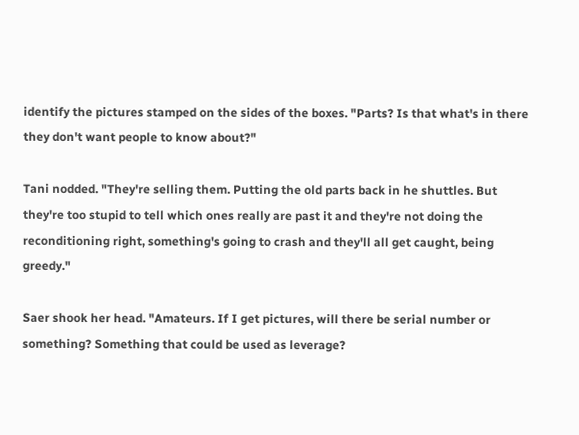identify the pictures stamped on the sides of the boxes. "Parts? Is that what's in there they don't want people to know about?"

Tani nodded. "They're selling them. Putting the old parts back in he shuttles. But they're too stupid to tell which ones really are past it and they're not doing the reconditioning right, something's going to crash and they'll all get caught, being greedy."

Saer shook her head. "Amateurs. If I get pictures, will there be serial number or something? Something that could be used as leverage?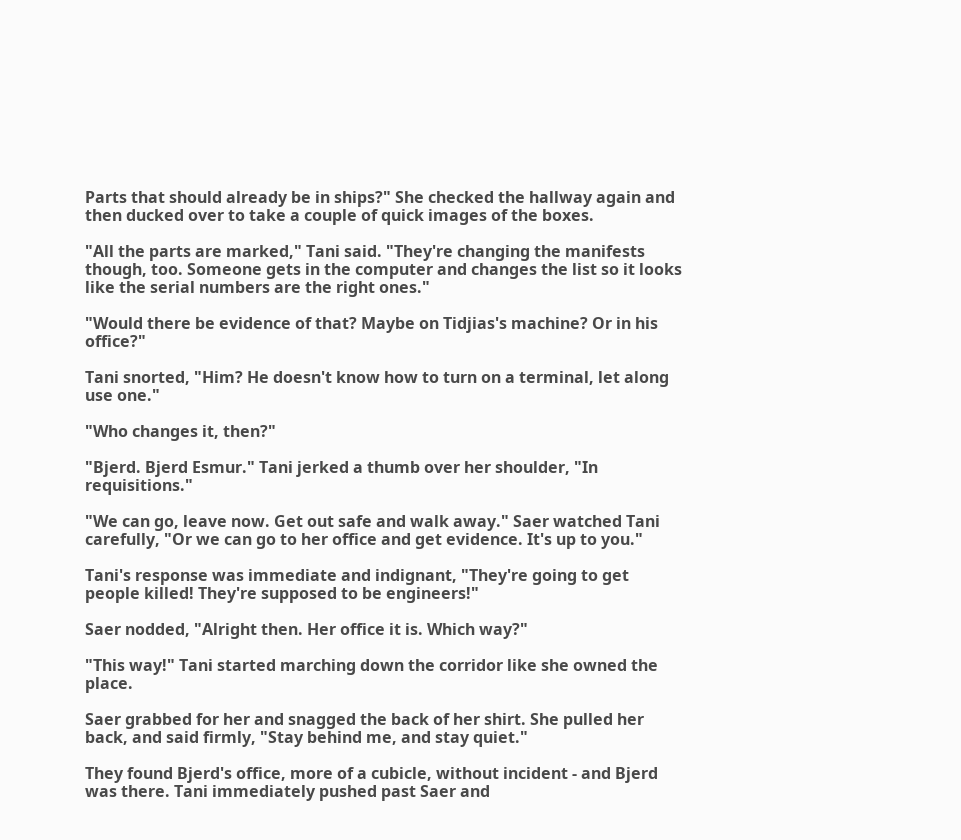Parts that should already be in ships?" She checked the hallway again and then ducked over to take a couple of quick images of the boxes.

"All the parts are marked," Tani said. "They're changing the manifests though, too. Someone gets in the computer and changes the list so it looks like the serial numbers are the right ones."

"Would there be evidence of that? Maybe on Tidjias's machine? Or in his office?"

Tani snorted, "Him? He doesn't know how to turn on a terminal, let along use one."

"Who changes it, then?"

"Bjerd. Bjerd Esmur." Tani jerked a thumb over her shoulder, "In requisitions."

"We can go, leave now. Get out safe and walk away." Saer watched Tani carefully, "Or we can go to her office and get evidence. It's up to you."

Tani's response was immediate and indignant, "They're going to get people killed! They're supposed to be engineers!"

Saer nodded, "Alright then. Her office it is. Which way?"

"This way!" Tani started marching down the corridor like she owned the place.

Saer grabbed for her and snagged the back of her shirt. She pulled her back, and said firmly, "Stay behind me, and stay quiet."

They found Bjerd's office, more of a cubicle, without incident - and Bjerd was there. Tani immediately pushed past Saer and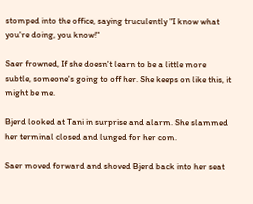stomped into the office, saying truculently "I know what you're doing, you know!"

Saer frowned, If she doesn't learn to be a little more subtle, someone's going to off her. She keeps on like this, it might be me.

Bjerd looked at Tani in surprise and alarm. She slammed her terminal closed and lunged for her com.

Saer moved forward and shoved Bjerd back into her seat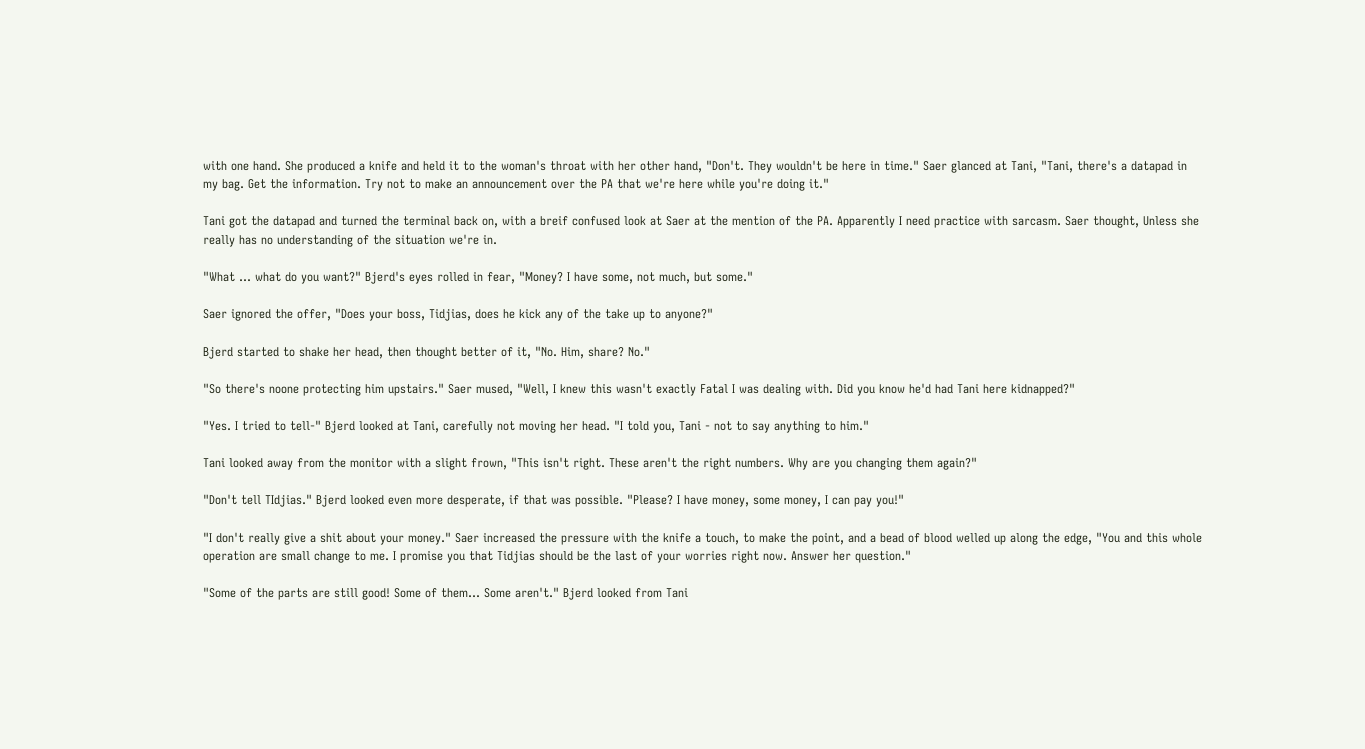with one hand. She produced a knife and held it to the woman's throat with her other hand, "Don't. They wouldn't be here in time." Saer glanced at Tani, "Tani, there's a datapad in my bag. Get the information. Try not to make an announcement over the PA that we're here while you're doing it."

Tani got the datapad and turned the terminal back on, with a breif confused look at Saer at the mention of the PA. Apparently I need practice with sarcasm. Saer thought, Unless she really has no understanding of the situation we're in.

"What ... what do you want?" Bjerd's eyes rolled in fear, "Money? I have some, not much, but some."

Saer ignored the offer, "Does your boss, Tidjias, does he kick any of the take up to anyone?"

Bjerd started to shake her head, then thought better of it, "No. Him, share? No."

"So there's noone protecting him upstairs." Saer mused, "Well, I knew this wasn't exactly Fatal I was dealing with. Did you know he'd had Tani here kidnapped?"

"Yes. I tried to tell-" Bjerd looked at Tani, carefully not moving her head. "I told you, Tani - not to say anything to him."

Tani looked away from the monitor with a slight frown, "This isn't right. These aren't the right numbers. Why are you changing them again?"

"Don't tell TIdjias." Bjerd looked even more desperate, if that was possible. "Please? I have money, some money, I can pay you!"

"I don't really give a shit about your money." Saer increased the pressure with the knife a touch, to make the point, and a bead of blood welled up along the edge, "You and this whole operation are small change to me. I promise you that Tidjias should be the last of your worries right now. Answer her question."

"Some of the parts are still good! Some of them... Some aren't." Bjerd looked from Tani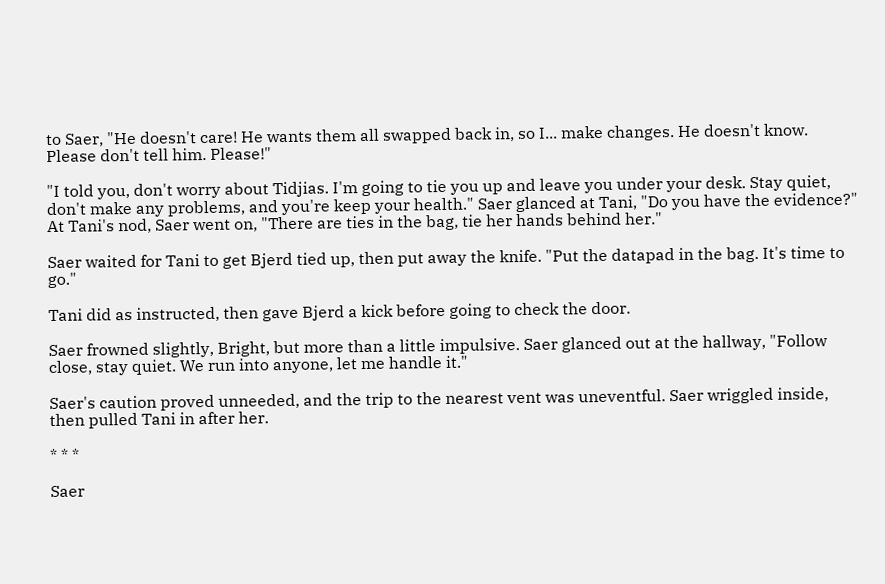to Saer, "He doesn't care! He wants them all swapped back in, so I... make changes. He doesn't know. Please don't tell him. Please!"

"I told you, don't worry about Tidjias. I'm going to tie you up and leave you under your desk. Stay quiet, don't make any problems, and you're keep your health." Saer glanced at Tani, "Do you have the evidence?" At Tani's nod, Saer went on, "There are ties in the bag, tie her hands behind her."

Saer waited for Tani to get Bjerd tied up, then put away the knife. "Put the datapad in the bag. It's time to go."

Tani did as instructed, then gave Bjerd a kick before going to check the door.

Saer frowned slightly, Bright, but more than a little impulsive. Saer glanced out at the hallway, "Follow close, stay quiet. We run into anyone, let me handle it."

Saer's caution proved unneeded, and the trip to the nearest vent was uneventful. Saer wriggled inside, then pulled Tani in after her.

* * *

Saer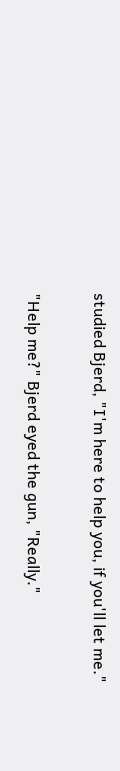studied Bjerd, "I'm here to help you, if you'll let me."

"Help me?" Bjerd eyed the gun, "Really."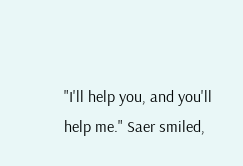"I'll help you, and you'll help me." Saer smiled,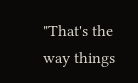"That's the way things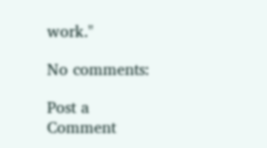work."

No comments:

Post a Comment